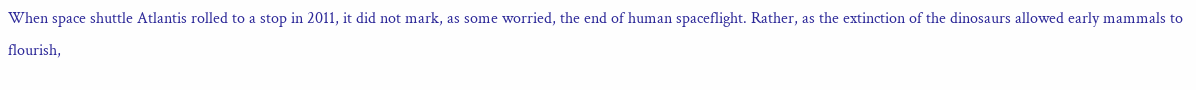When space shuttle Atlantis rolled to a stop in 2011, it did not mark, as some worried, the end of human spaceflight. Rather, as the extinction of the dinosaurs allowed early mammals to flourish,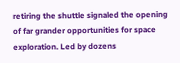retiring the shuttle signaled the opening of far grander opportunities for space exploration. Led by dozens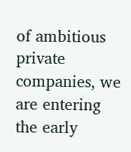of ambitious private companies, we are entering the early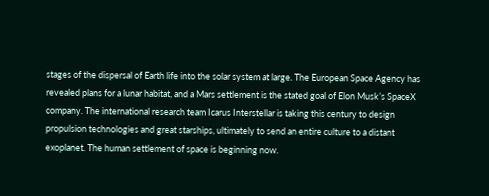stages of the dispersal of Earth life into the solar system at large. The European Space Agency has revealed plans for a lunar habitat, and a Mars settlement is the stated goal of Elon Musk’s SpaceX company. The international research team Icarus Interstellar is taking this century to design propulsion technologies and great starships, ultimately to send an entire culture to a distant exoplanet. The human settlement of space is beginning now.